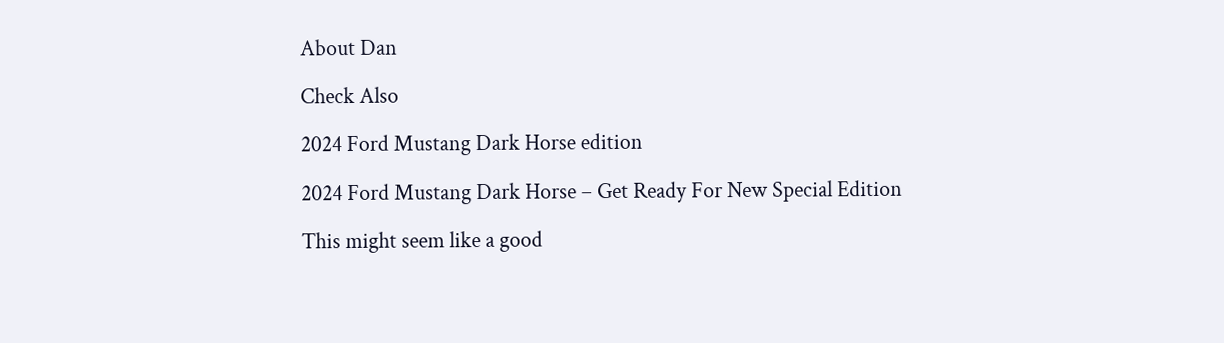About Dan

Check Also

2024 Ford Mustang Dark Horse edition

2024 Ford Mustang Dark Horse – Get Ready For New Special Edition

This might seem like a good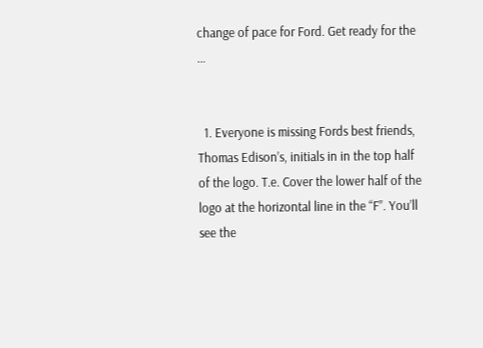change of pace for Ford. Get ready for the …


  1. Everyone is missing Fords best friends, Thomas Edison’s, initials in in the top half of the logo. T.e. Cover the lower half of the logo at the horizontal line in the “F”. You’ll see the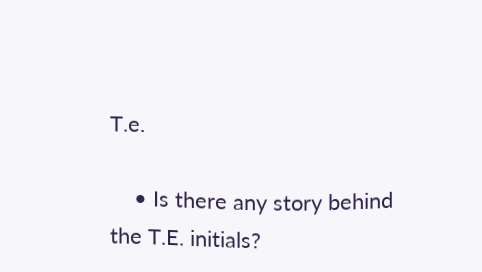T.e.

    • Is there any story behind the T.E. initials?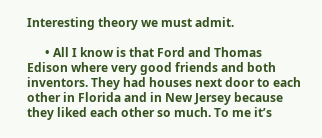Interesting theory we must admit.

      • All I know is that Ford and Thomas Edison where very good friends and both inventors. They had houses next door to each other in Florida and in New Jersey because they liked each other so much. To me it’s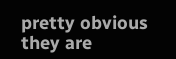pretty obvious they are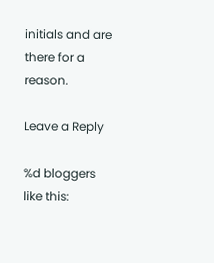initials and are there for a reason.

Leave a Reply

%d bloggers like this: